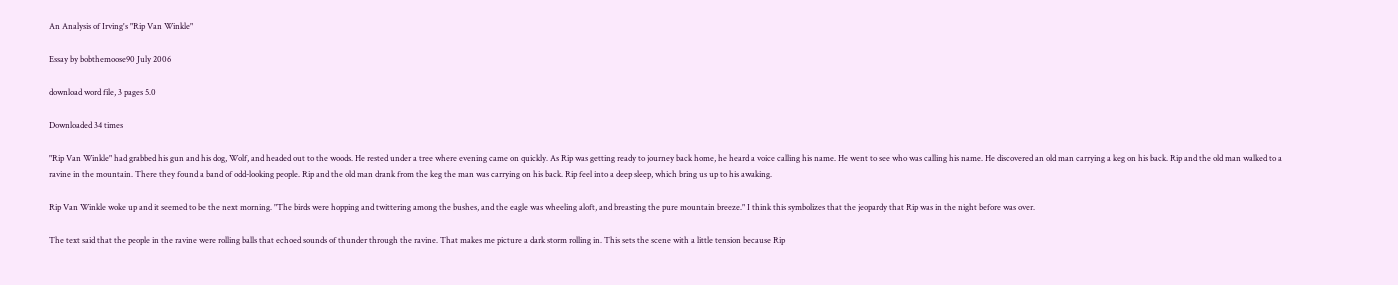An Analysis of Irving's "Rip Van Winkle"

Essay by bobthemoose90 July 2006

download word file, 3 pages 5.0

Downloaded 34 times

"Rip Van Winkle" had grabbed his gun and his dog, Wolf, and headed out to the woods. He rested under a tree where evening came on quickly. As Rip was getting ready to journey back home, he heard a voice calling his name. He went to see who was calling his name. He discovered an old man carrying a keg on his back. Rip and the old man walked to a ravine in the mountain. There they found a band of odd-looking people. Rip and the old man drank from the keg the man was carrying on his back. Rip feel into a deep sleep, which bring us up to his awaking.

Rip Van Winkle woke up and it seemed to be the next morning. "The birds were hopping and twittering among the bushes, and the eagle was wheeling aloft, and breasting the pure mountain breeze." I think this symbolizes that the jeopardy that Rip was in the night before was over.

The text said that the people in the ravine were rolling balls that echoed sounds of thunder through the ravine. That makes me picture a dark storm rolling in. This sets the scene with a little tension because Rip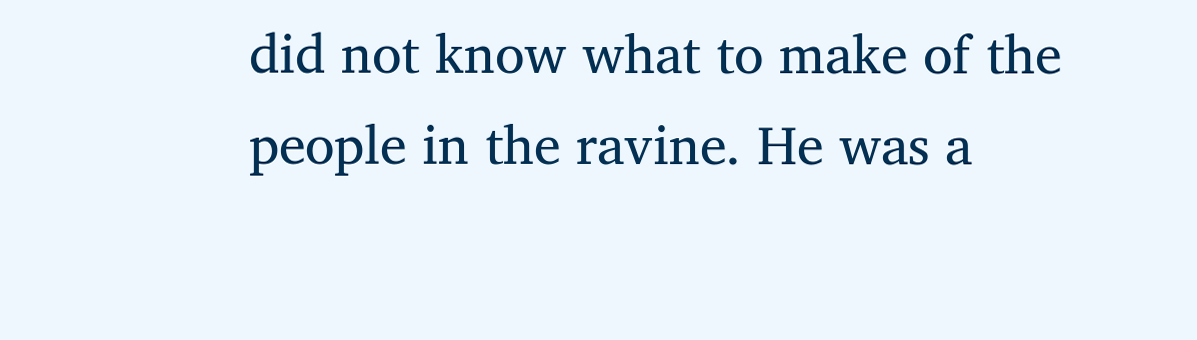did not know what to make of the people in the ravine. He was a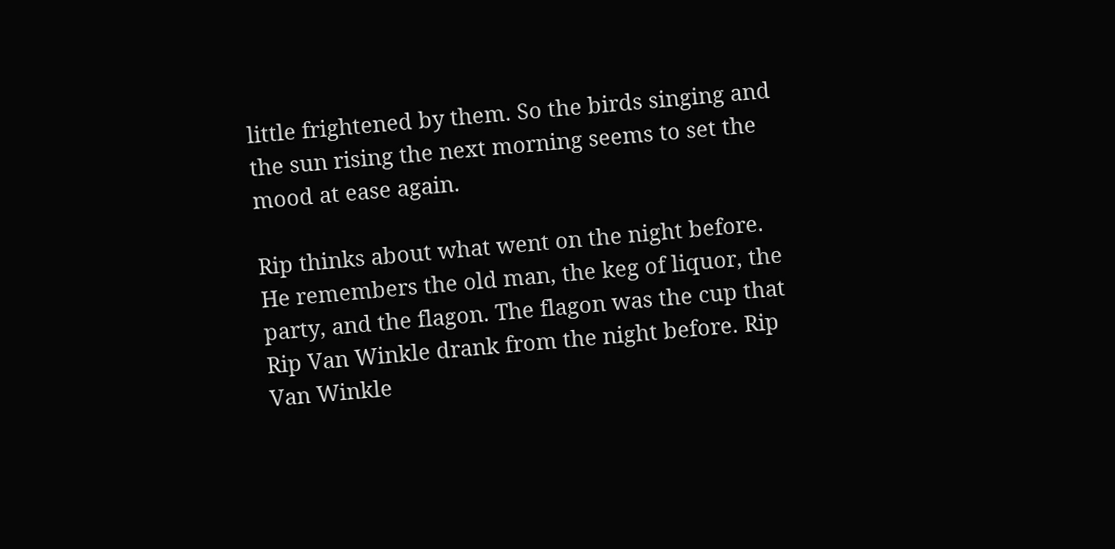little frightened by them. So the birds singing and the sun rising the next morning seems to set the mood at ease again.

Rip thinks about what went on the night before. He remembers the old man, the keg of liquor, the party, and the flagon. The flagon was the cup that Rip Van Winkle drank from the night before. Rip Van Winkle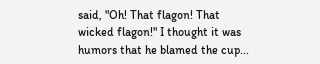said, "Oh! That flagon! That wicked flagon!" I thought it was humors that he blamed the cup...